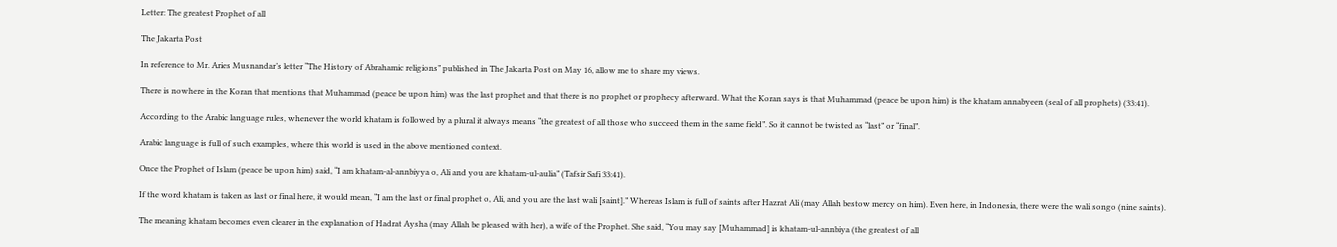Letter: The greatest Prophet of all

The Jakarta Post

In reference to Mr. Aries Musnandar’s letter “The History of Abrahamic religions” published in The Jakarta Post on May 16, allow me to share my views.

There is nowhere in the Koran that mentions that Muhammad (peace be upon him) was the last prophet and that there is no prophet or prophecy afterward. What the Koran says is that Muhammad (peace be upon him) is the khatam annabyeen (seal of all prophets) (33:41).

According to the Arabic language rules, whenever the world khatam is followed by a plural it always means “the greatest of all those who succeed them in the same field”. So it cannot be twisted as “last” or “final”.

Arabic language is full of such examples, where this world is used in the above mentioned context.

Once the Prophet of Islam (peace be upon him) said, “I am khatam-al-annbiyya o, Ali and you are khatam-ul-aulia” (Tafsir Safi 33:41).

If the word khatam is taken as last or final here, it would mean, “I am the last or final prophet o, Ali, and you are the last wali [saint].” Whereas Islam is full of saints after Hazrat Ali (may Allah bestow mercy on him). Even here, in Indonesia, there were the wali songo (nine saints).

The meaning khatam becomes even clearer in the explanation of Hadrat Aysha (may Allah be pleased with her), a wife of the Prophet. She said, “You may say [Muhammad] is khatam-ul-annbiya (the greatest of all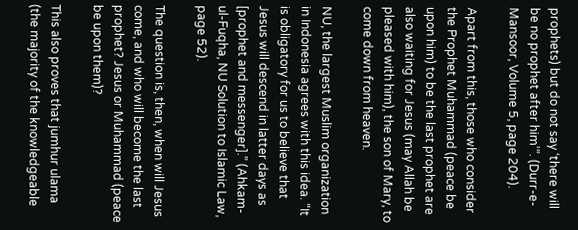prophets) but do not say ‘there will be no prophet after him’”. (Durr-e-Mansoor, Volume 5, page 204).

Apart from this, those who consider the Prophet Muhammad (peace be upon him) to be the last prophet are also waiting for Jesus (may Allah be pleased with him), the son of Mary, to come down from heaven.

NU, the largest Muslim organization in Indonesia agrees with this idea. “It is obligatory for us to believe that Jesus will descend in latter days as [prophet and messenger].” (Ahkam-ul-Fuqha, NU Solution to Islamic Law, page 52).

The question is, then, when will Jesus come, and who will become the last prophet? Jesus or Muhammad (peace be upon them)?

This also proves that jumhur ulama (the majority of the knowledgeable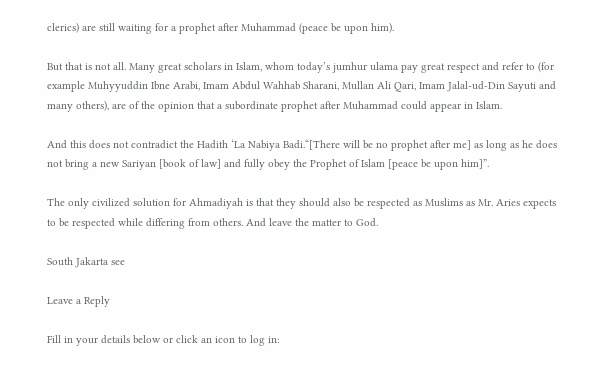clerics) are still waiting for a prophet after Muhammad (peace be upon him).

But that is not all. Many great scholars in Islam, whom today’s jumhur ulama pay great respect and refer to (for example Muhyyuddin Ibne Arabi, Imam Abdul Wahhab Sharani, Mullan Ali Qari, Imam Jalal-ud-Din Sayuti and many others), are of the opinion that a subordinate prophet after Muhammad could appear in Islam.

And this does not contradict the Hadith ‘La Nabiya Badi.“[There will be no prophet after me] as long as he does not bring a new Sariyan [book of law] and fully obey the Prophet of Islam [peace be upon him]”.

The only civilized solution for Ahmadiyah is that they should also be respected as Muslims as Mr. Aries expects to be respected while differing from others. And leave the matter to God.

South Jakarta see

Leave a Reply

Fill in your details below or click an icon to log in: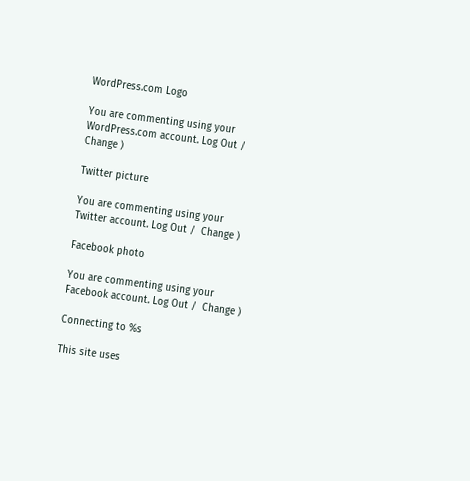WordPress.com Logo

You are commenting using your WordPress.com account. Log Out /  Change )

Twitter picture

You are commenting using your Twitter account. Log Out /  Change )

Facebook photo

You are commenting using your Facebook account. Log Out /  Change )

Connecting to %s

This site uses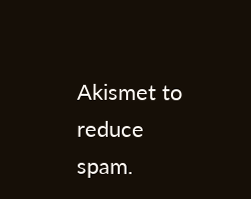Akismet to reduce spam.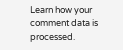Learn how your comment data is processed.